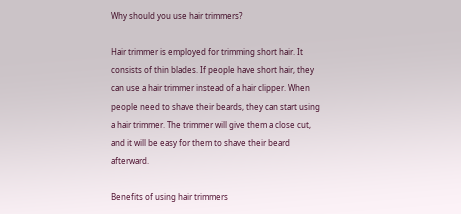Why should you use hair trimmers?

Hair trimmer is employed for trimming short hair. It consists of thin blades. If people have short hair, they can use a hair trimmer instead of a hair clipper. When people need to shave their beards, they can start using a hair trimmer. The trimmer will give them a close cut, and it will be easy for them to shave their beard afterward.

Benefits of using hair trimmers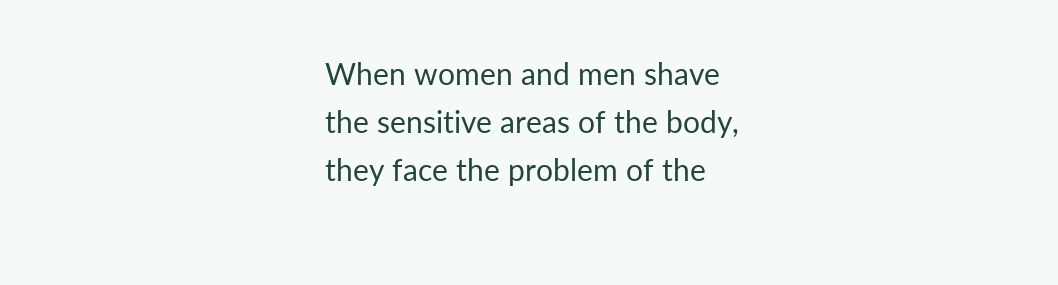When women and men shave the sensitive areas of the body, they face the problem of the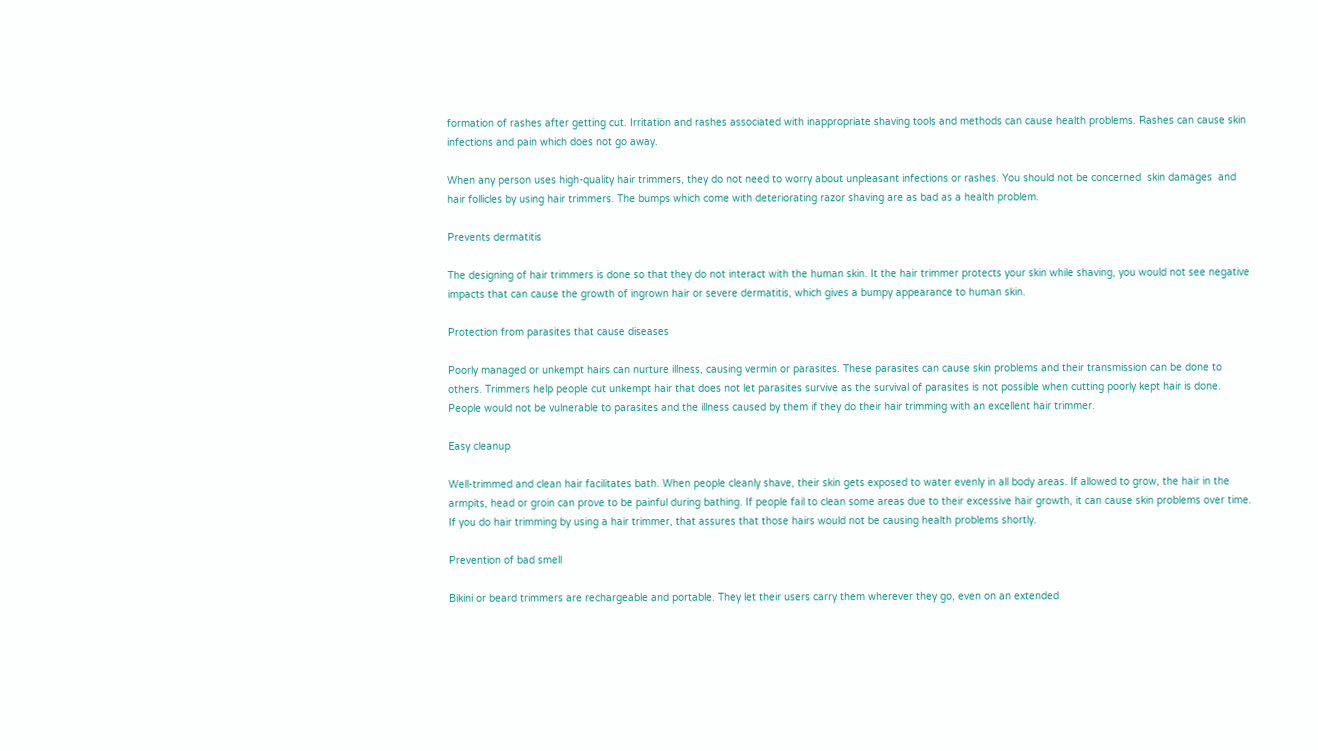formation of rashes after getting cut. Irritation and rashes associated with inappropriate shaving tools and methods can cause health problems. Rashes can cause skin infections and pain which does not go away.

When any person uses high-quality hair trimmers, they do not need to worry about unpleasant infections or rashes. You should not be concerned  skin damages  and hair follicles by using hair trimmers. The bumps which come with deteriorating razor shaving are as bad as a health problem.

Prevents dermatitis

The designing of hair trimmers is done so that they do not interact with the human skin. It the hair trimmer protects your skin while shaving, you would not see negative impacts that can cause the growth of ingrown hair or severe dermatitis, which gives a bumpy appearance to human skin.

Protection from parasites that cause diseases

Poorly managed or unkempt hairs can nurture illness, causing vermin or parasites. These parasites can cause skin problems and their transmission can be done to others. Trimmers help people cut unkempt hair that does not let parasites survive as the survival of parasites is not possible when cutting poorly kept hair is done. People would not be vulnerable to parasites and the illness caused by them if they do their hair trimming with an excellent hair trimmer.

Easy cleanup

Well-trimmed and clean hair facilitates bath. When people cleanly shave, their skin gets exposed to water evenly in all body areas. If allowed to grow, the hair in the armpits, head or groin can prove to be painful during bathing. If people fail to clean some areas due to their excessive hair growth, it can cause skin problems over time. If you do hair trimming by using a hair trimmer, that assures that those hairs would not be causing health problems shortly.

Prevention of bad smell

Bikini or beard trimmers are rechargeable and portable. They let their users carry them wherever they go, even on an extended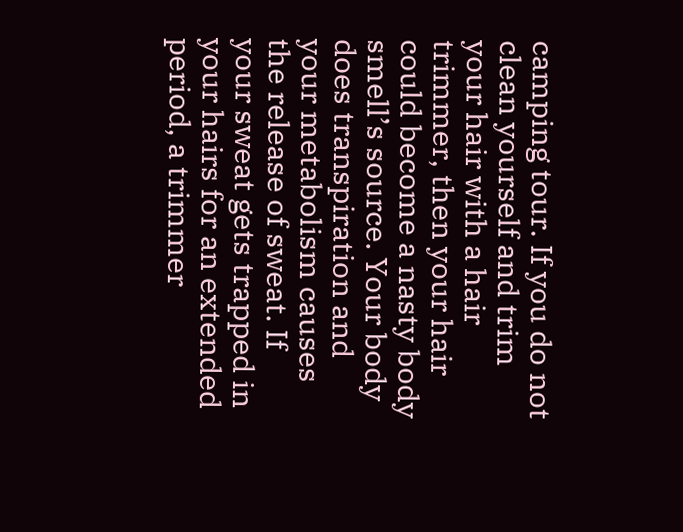camping tour. If you do not clean yourself and trim your hair with a hair trimmer, then your hair could become a nasty body smell’s source. Your body does transpiration and your metabolism causes the release of sweat. If your sweat gets trapped in your hairs for an extended period, a trimmer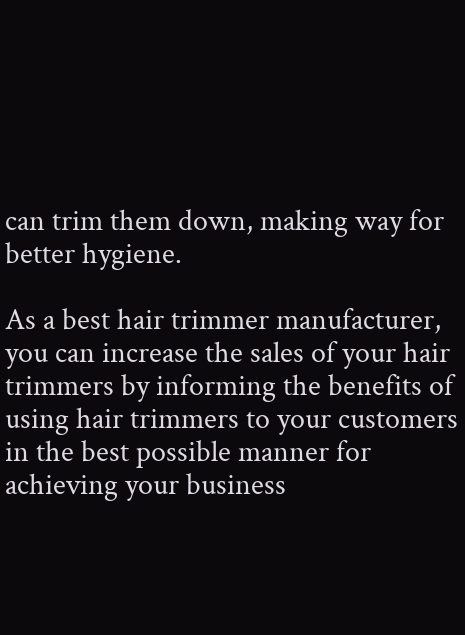can trim them down, making way for better hygiene.

As a best hair trimmer manufacturer, you can increase the sales of your hair trimmers by informing the benefits of using hair trimmers to your customers in the best possible manner for achieving your business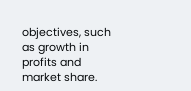objectives, such as growth in profits and market share.